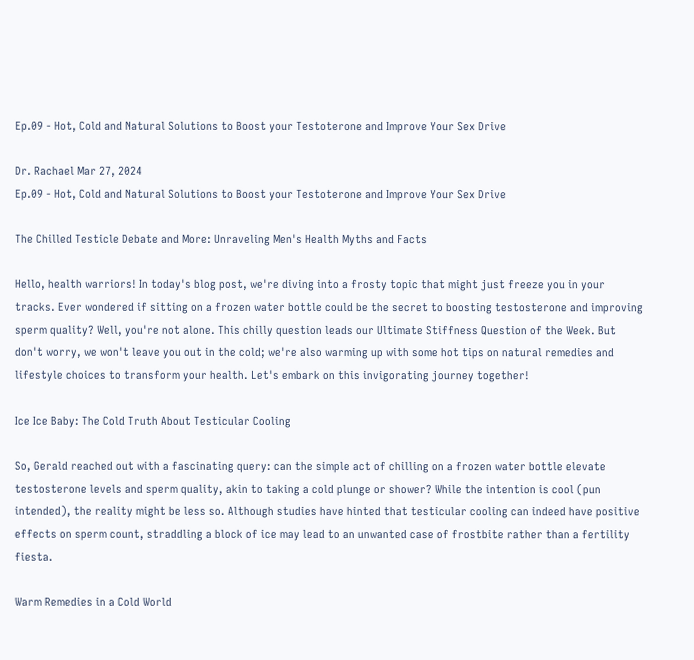Ep.09 - Hot, Cold and Natural Solutions to Boost your Testoterone and Improve Your Sex Drive

Dr. Rachael Mar 27, 2024
Ep.09 - Hot, Cold and Natural Solutions to Boost your Testoterone and Improve Your Sex Drive

The Chilled Testicle Debate and More: Unraveling Men's Health Myths and Facts

Hello, health warriors! In today's blog post, we're diving into a frosty topic that might just freeze you in your tracks. Ever wondered if sitting on a frozen water bottle could be the secret to boosting testosterone and improving sperm quality? Well, you're not alone. This chilly question leads our Ultimate Stiffness Question of the Week. But don't worry, we won't leave you out in the cold; we're also warming up with some hot tips on natural remedies and lifestyle choices to transform your health. Let's embark on this invigorating journey together!

Ice Ice Baby: The Cold Truth About Testicular Cooling

So, Gerald reached out with a fascinating query: can the simple act of chilling on a frozen water bottle elevate testosterone levels and sperm quality, akin to taking a cold plunge or shower? While the intention is cool (pun intended), the reality might be less so. Although studies have hinted that testicular cooling can indeed have positive effects on sperm count, straddling a block of ice may lead to an unwanted case of frostbite rather than a fertility fiesta.

Warm Remedies in a Cold World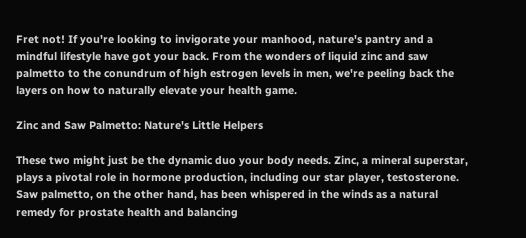Fret not! If you're looking to invigorate your manhood, nature's pantry and a mindful lifestyle have got your back. From the wonders of liquid zinc and saw palmetto to the conundrum of high estrogen levels in men, we're peeling back the layers on how to naturally elevate your health game.

Zinc and Saw Palmetto: Nature's Little Helpers

These two might just be the dynamic duo your body needs. Zinc, a mineral superstar, plays a pivotal role in hormone production, including our star player, testosterone. Saw palmetto, on the other hand, has been whispered in the winds as a natural remedy for prostate health and balancing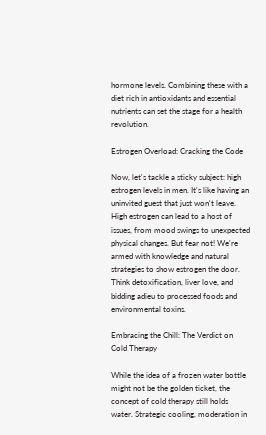hormone levels. Combining these with a diet rich in antioxidants and essential nutrients can set the stage for a health revolution.

Estrogen Overload: Cracking the Code

Now, let's tackle a sticky subject: high estrogen levels in men. It's like having an uninvited guest that just won't leave. High estrogen can lead to a host of issues, from mood swings to unexpected physical changes. But fear not! We're armed with knowledge and natural strategies to show estrogen the door. Think detoxification, liver love, and bidding adieu to processed foods and environmental toxins.

Embracing the Chill: The Verdict on Cold Therapy

While the idea of a frozen water bottle might not be the golden ticket, the concept of cold therapy still holds water. Strategic cooling, moderation in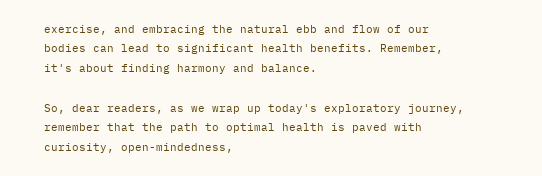exercise, and embracing the natural ebb and flow of our bodies can lead to significant health benefits. Remember, it's about finding harmony and balance.

So, dear readers, as we wrap up today's exploratory journey, remember that the path to optimal health is paved with curiosity, open-mindedness,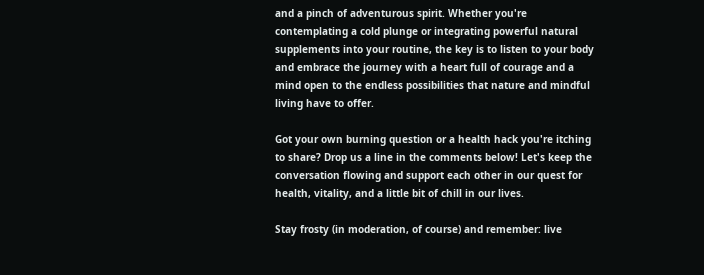and a pinch of adventurous spirit. Whether you're contemplating a cold plunge or integrating powerful natural supplements into your routine, the key is to listen to your body and embrace the journey with a heart full of courage and a mind open to the endless possibilities that nature and mindful living have to offer.

Got your own burning question or a health hack you're itching to share? Drop us a line in the comments below! Let's keep the conversation flowing and support each other in our quest for health, vitality, and a little bit of chill in our lives.

Stay frosty (in moderation, of course) and remember: live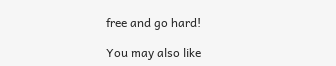free and go hard!

You may also like